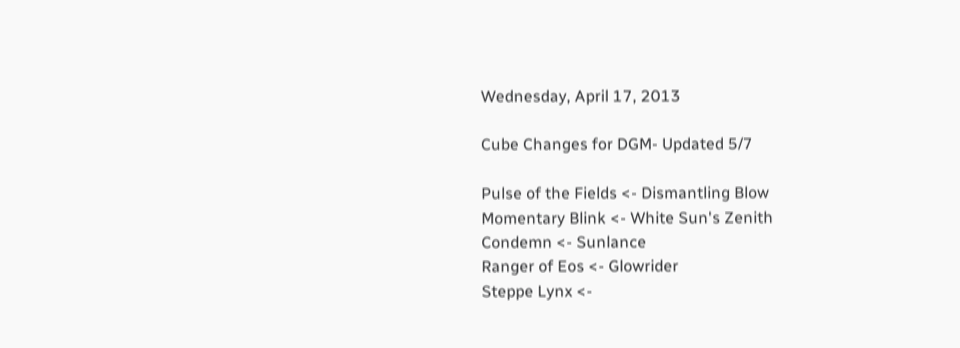Wednesday, April 17, 2013

Cube Changes for DGM- Updated 5/7

Pulse of the Fields <- Dismantling Blow
Momentary Blink <- White Sun's Zenith
Condemn <- Sunlance
Ranger of Eos <- Glowrider
Steppe Lynx <-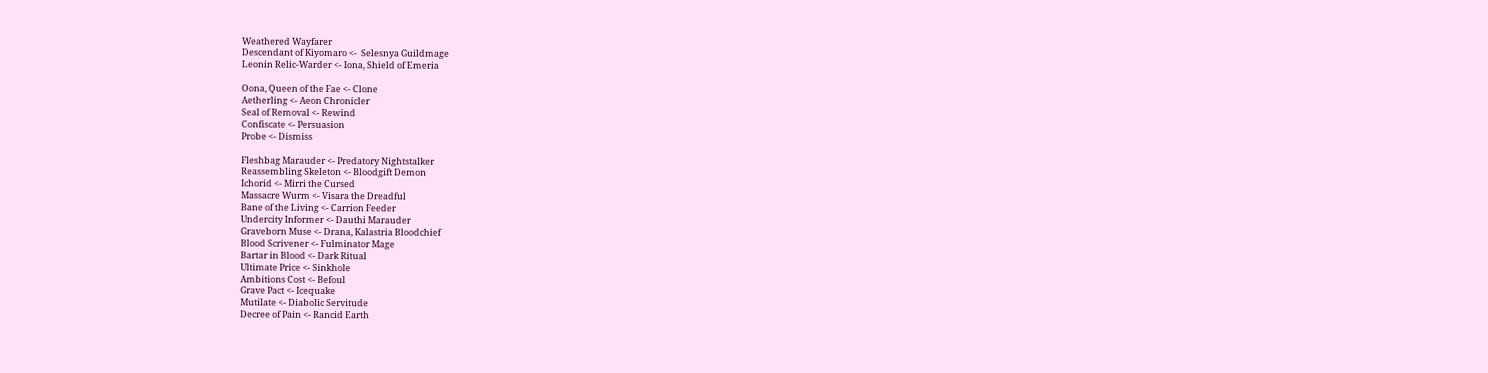Weathered Wayfarer
Descendant of Kiyomaro <-  Selesnya Guildmage
Leonin Relic-Warder <- Iona, Shield of Emeria

Oona, Queen of the Fae <- Clone
Aetherling <- Aeon Chronicler
Seal of Removal <- Rewind
Confiscate <- Persuasion
Probe <- Dismiss

Fleshbag Marauder <- Predatory Nightstalker
Reassembling Skeleton <- Bloodgift Demon
Ichorid <- Mirri the Cursed
Massacre Wurm <- Visara the Dreadful
Bane of the Living <- Carrion Feeder
Undercity Informer <- Dauthi Marauder
Graveborn Muse <- Drana, Kalastria Bloodchief
Blood Scrivener <- Fulminator Mage
Bartar in Blood <- Dark Ritual
Ultimate Price <- Sinkhole
Ambitions Cost <- Befoul
Grave Pact <- Icequake
Mutilate <- Diabolic Servitude
Decree of Pain <- Rancid Earth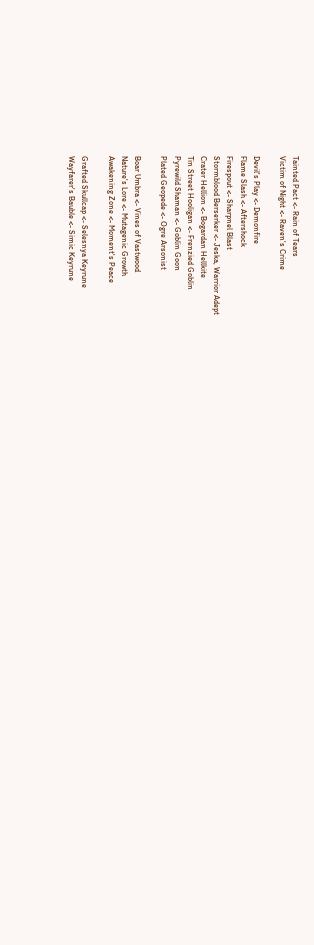Tainted Pact <- Rain of Tears
Victim of Night <- Raven's Crime

Devil's Play <- Demonfire
Flame Slash <- Aftershock
Firespout <- Sharpnel Blast
Stormblood Berserker <- Jeska, Warrior Adept
Crater Hellion <- Bogardan Hellkite
Tin Street Hooligan <- Frenzied Goblin
Pyrewild Shaman <- Goblin Goon
Plated Geopede <- Ogre Arsonist

Boar Umbra <- Vines of Vastwood
Nature's Lore <- Mutagenic Growth
Awakening Zone <- Moment's Peace

Grafted Skullcap <- Selesnya Keyrune
Wayfarer's Bauble <- Simic Keyrune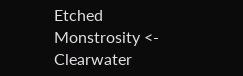Etched Monstrosity <- Clearwater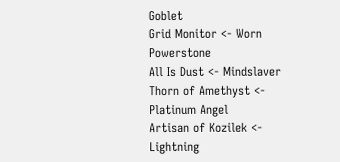Goblet
Grid Monitor <- Worn Powerstone
All Is Dust <- Mindslaver
Thorn of Amethyst <- Platinum Angel
Artisan of Kozilek <- Lightning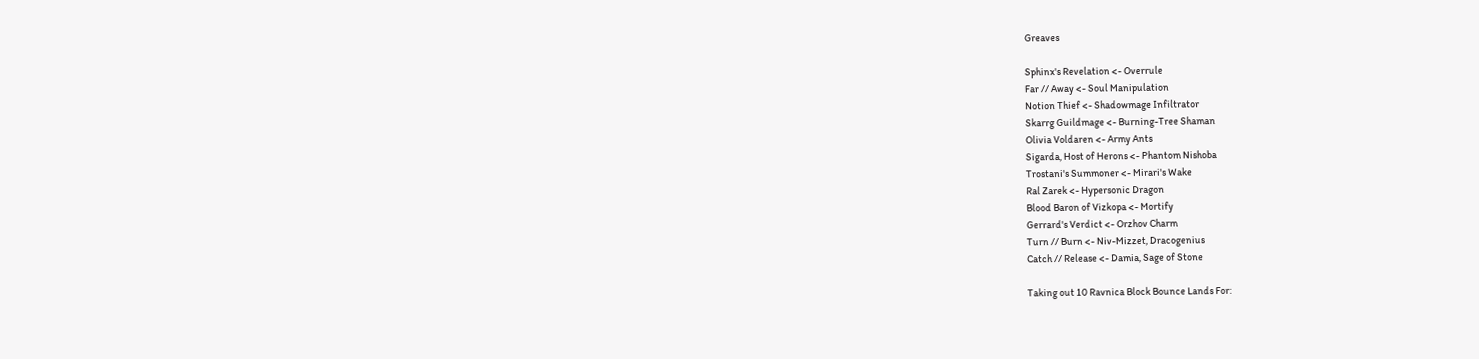Greaves

Sphinx's Revelation <- Overrule
Far // Away <- Soul Manipulation
Notion Thief <- Shadowmage Infiltrator
Skarrg Guildmage <- Burning-Tree Shaman
Olivia Voldaren <- Army Ants
Sigarda, Host of Herons <- Phantom Nishoba
Trostani's Summoner <- Mirari's Wake
Ral Zarek <- Hypersonic Dragon
Blood Baron of Vizkopa <- Mortify
Gerrard's Verdict <- Orzhov Charm
Turn // Burn <- Niv-Mizzet, Dracogenius
Catch // Release <- Damia, Sage of Stone

Taking out 10 Ravnica Block Bounce Lands For: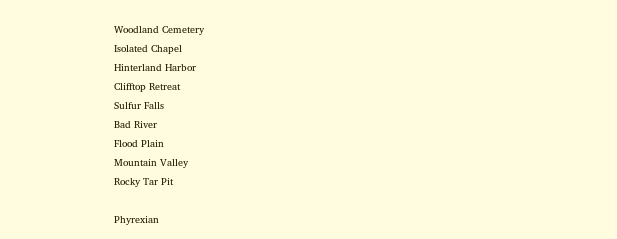Woodland Cemetery
Isolated Chapel
Hinterland Harbor
Clifftop Retreat
Sulfur Falls
Bad River
Flood Plain
Mountain Valley
Rocky Tar Pit

Phyrexian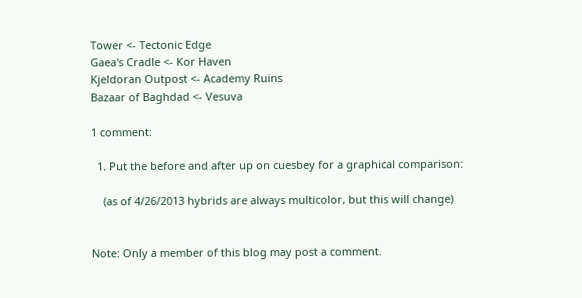Tower <- Tectonic Edge
Gaea's Cradle <- Kor Haven
Kjeldoran Outpost <- Academy Ruins
Bazaar of Baghdad <- Vesuva

1 comment:

  1. Put the before and after up on cuesbey for a graphical comparison:

    (as of 4/26/2013 hybrids are always multicolor, but this will change)


Note: Only a member of this blog may post a comment.